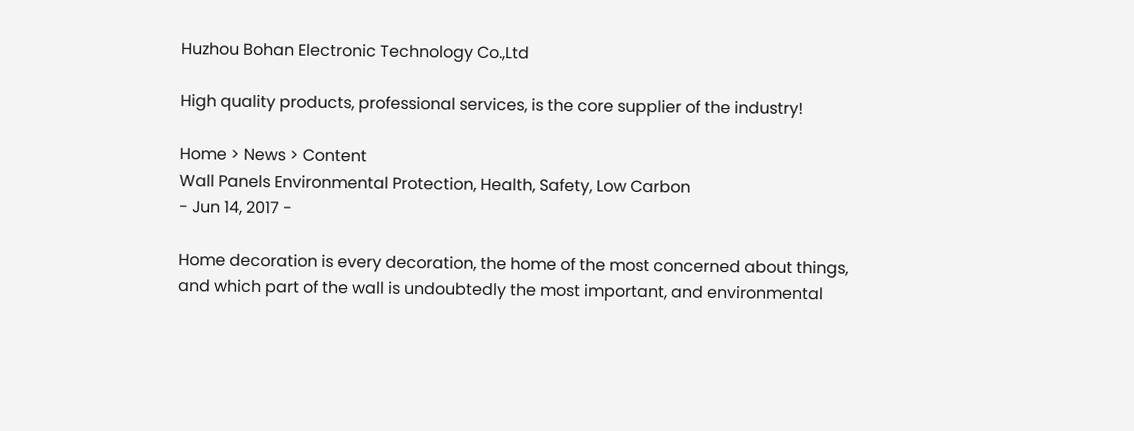Huzhou Bohan Electronic Technology Co.,Ltd

High quality products, professional services, is the core supplier of the industry!

Home > News > Content
Wall Panels Environmental Protection, Health, Safety, Low Carbon
- Jun 14, 2017 -

Home decoration is every decoration, the home of the most concerned about things, and which part of the wall is undoubtedly the most important, and environmental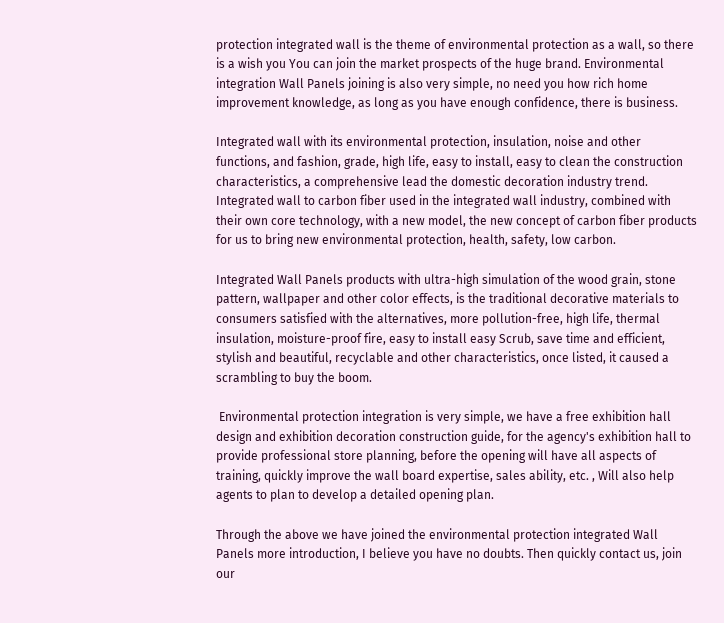protection integrated wall is the theme of environmental protection as a wall, so there is a wish you You can join the market prospects of the huge brand. Environmental integration Wall Panels joining is also very simple, no need you how rich home improvement knowledge, as long as you have enough confidence, there is business.

Integrated wall with its environmental protection, insulation, noise and other functions, and fashion, grade, high life, easy to install, easy to clean the construction characteristics, a comprehensive lead the domestic decoration industry trend. Integrated wall to carbon fiber used in the integrated wall industry, combined with their own core technology, with a new model, the new concept of carbon fiber products for us to bring new environmental protection, health, safety, low carbon.

Integrated Wall Panels products with ultra-high simulation of the wood grain, stone pattern, wallpaper and other color effects, is the traditional decorative materials to consumers satisfied with the alternatives, more pollution-free, high life, thermal insulation, moisture-proof fire, easy to install easy Scrub, save time and efficient, stylish and beautiful, recyclable and other characteristics, once listed, it caused a scrambling to buy the boom.

 Environmental protection integration is very simple, we have a free exhibition hall design and exhibition decoration construction guide, for the agency's exhibition hall to provide professional store planning, before the opening will have all aspects of training, quickly improve the wall board expertise, sales ability, etc. , Will also help agents to plan to develop a detailed opening plan.

Through the above we have joined the environmental protection integrated Wall Panels more introduction, I believe you have no doubts. Then quickly contact us, join our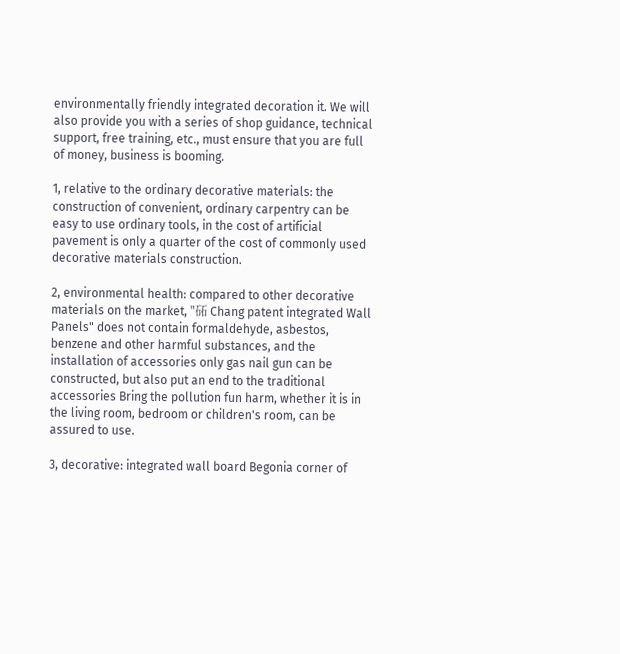environmentally friendly integrated decoration it. We will also provide you with a series of shop guidance, technical support, free training, etc., must ensure that you are full of money, business is booming.

1, relative to the ordinary decorative materials: the construction of convenient, ordinary carpentry can be easy to use ordinary tools, in the cost of artificial pavement is only a quarter of the cost of commonly used decorative materials construction.

2, environmental health: compared to other decorative materials on the market, "砳 Chang patent integrated Wall Panels" does not contain formaldehyde, asbestos, benzene and other harmful substances, and the installation of accessories only gas nail gun can be constructed, but also put an end to the traditional accessories Bring the pollution fun harm, whether it is in the living room, bedroom or children's room, can be assured to use.

3, decorative: integrated wall board Begonia corner of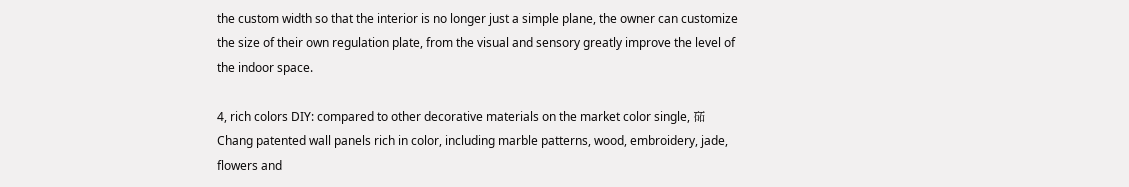the custom width so that the interior is no longer just a simple plane, the owner can customize the size of their own regulation plate, from the visual and sensory greatly improve the level of the indoor space.

4, rich colors DIY: compared to other decorative materials on the market color single, 砳 Chang patented wall panels rich in color, including marble patterns, wood, embroidery, jade, flowers and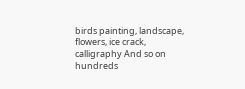birds painting, landscape, flowers, ice crack, calligraphy And so on hundreds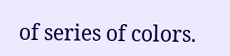of series of colors.